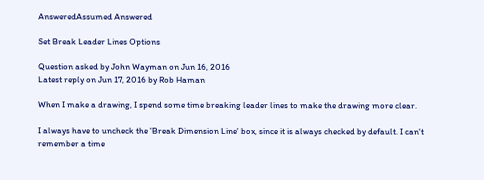AnsweredAssumed Answered

Set Break Leader Lines Options

Question asked by John Wayman on Jun 16, 2016
Latest reply on Jun 17, 2016 by Rob Haman

When I make a drawing, I spend some time breaking leader lines to make the drawing more clear.

I always have to uncheck the 'Break Dimension Line' box, since it is always checked by default. I can't remember a time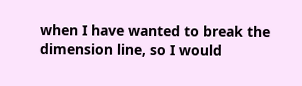when I have wanted to break the dimension line, so I would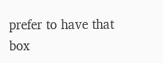prefer to have that box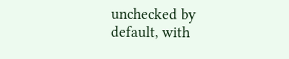unchecked by default, with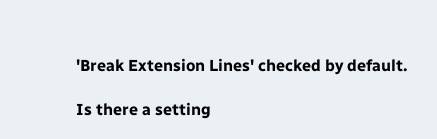'Break Extension Lines' checked by default.

Is there a setting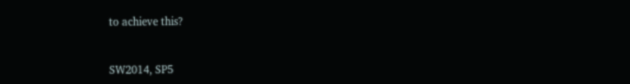to achieve this?


SW2014, SP5